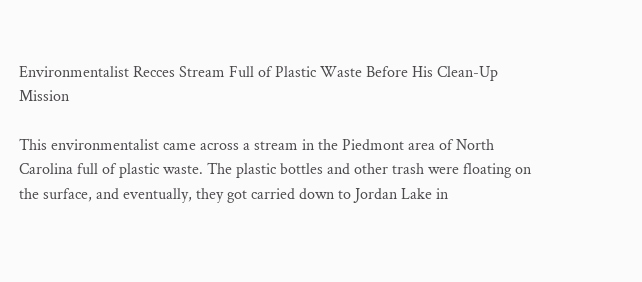Environmentalist Recces Stream Full of Plastic Waste Before His Clean-Up Mission

This environmentalist came across a stream in the Piedmont area of North Carolina full of plastic waste. The plastic bottles and other trash were floating on the surface, and eventually, they got carried down to Jordan Lake in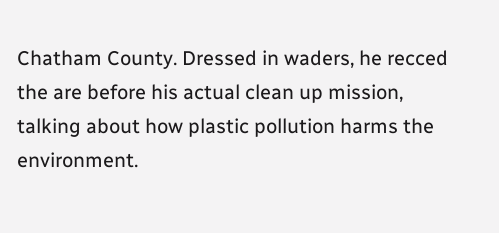Chatham County. Dressed in waders, he recced the are before his actual clean up mission, talking about how plastic pollution harms the environment.